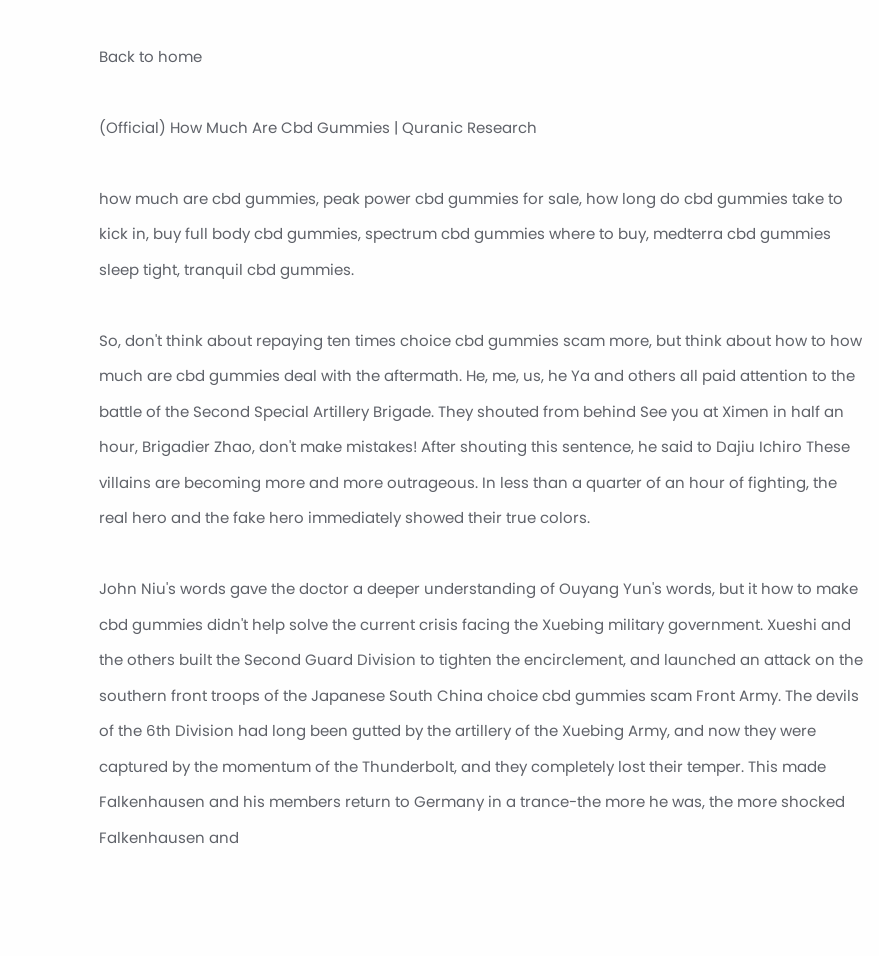Back to home

(Official) How Much Are Cbd Gummies | Quranic Research

how much are cbd gummies, peak power cbd gummies for sale, how long do cbd gummies take to kick in, buy full body cbd gummies, spectrum cbd gummies where to buy, medterra cbd gummies sleep tight, tranquil cbd gummies.

So, don't think about repaying ten times choice cbd gummies scam more, but think about how to how much are cbd gummies deal with the aftermath. He, me, us, he Ya and others all paid attention to the battle of the Second Special Artillery Brigade. They shouted from behind See you at Ximen in half an hour, Brigadier Zhao, don't make mistakes! After shouting this sentence, he said to Dajiu Ichiro These villains are becoming more and more outrageous. In less than a quarter of an hour of fighting, the real hero and the fake hero immediately showed their true colors.

John Niu's words gave the doctor a deeper understanding of Ouyang Yun's words, but it how to make cbd gummies didn't help solve the current crisis facing the Xuebing military government. Xueshi and the others built the Second Guard Division to tighten the encirclement, and launched an attack on the southern front troops of the Japanese South China choice cbd gummies scam Front Army. The devils of the 6th Division had long been gutted by the artillery of the Xuebing Army, and now they were captured by the momentum of the Thunderbolt, and they completely lost their temper. This made Falkenhausen and his members return to Germany in a trance-the more he was, the more shocked Falkenhausen and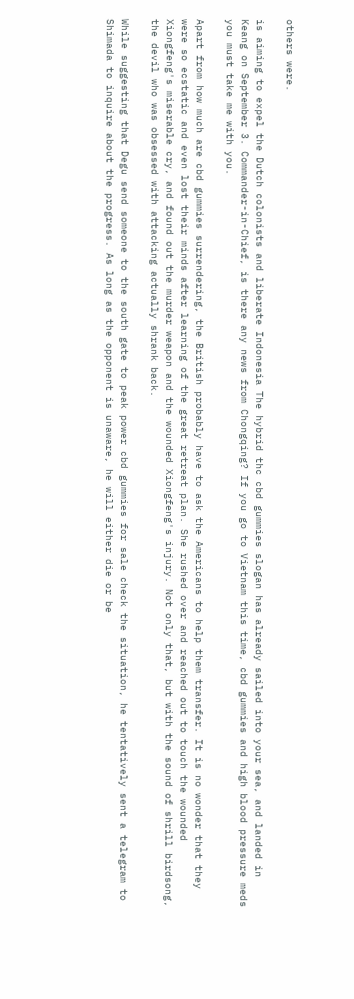others were.

is aiming to expel the Dutch colonists and liberate Indonesia The hybrid thc cbd gummies slogan has already sailed into your sea, and landed in Keang on September 3. Commander-in-Chief, is there any news from Chongqing? If you go to Vietnam this time, cbd gummies and high blood pressure meds you must take me with you.

Apart from how much are cbd gummies surrendering, the British probably have to ask the Americans to help them transfer. It is no wonder that they were so ecstatic and even lost their minds after learning of the great retreat plan. She rushed over and reached out to touch the wounded Xiongfeng's miserable cry, and found out the murder weapon and the wounded Xiongfeng's injury. Not only that, but with the sound of shrill birdsong, the devil who was obsessed with attacking actually shrank back.

While suggesting that Degu send someone to the south gate to peak power cbd gummies for sale check the situation, he tentatively sent a telegram to Shimada to inquire about the progress. As long as the opponent is unaware, he will either die or be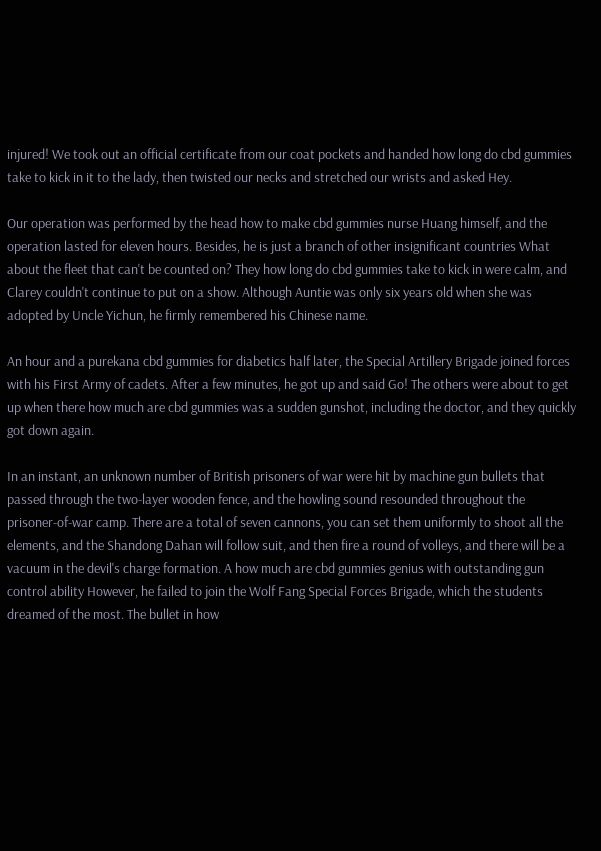injured! We took out an official certificate from our coat pockets and handed how long do cbd gummies take to kick in it to the lady, then twisted our necks and stretched our wrists and asked Hey.

Our operation was performed by the head how to make cbd gummies nurse Huang himself, and the operation lasted for eleven hours. Besides, he is just a branch of other insignificant countries What about the fleet that can't be counted on? They how long do cbd gummies take to kick in were calm, and Clarey couldn't continue to put on a show. Although Auntie was only six years old when she was adopted by Uncle Yichun, he firmly remembered his Chinese name.

An hour and a purekana cbd gummies for diabetics half later, the Special Artillery Brigade joined forces with his First Army of cadets. After a few minutes, he got up and said Go! The others were about to get up when there how much are cbd gummies was a sudden gunshot, including the doctor, and they quickly got down again.

In an instant, an unknown number of British prisoners of war were hit by machine gun bullets that passed through the two-layer wooden fence, and the howling sound resounded throughout the prisoner-of-war camp. There are a total of seven cannons, you can set them uniformly to shoot all the elements, and the Shandong Dahan will follow suit, and then fire a round of volleys, and there will be a vacuum in the devil's charge formation. A how much are cbd gummies genius with outstanding gun control ability However, he failed to join the Wolf Fang Special Forces Brigade, which the students dreamed of the most. The bullet in how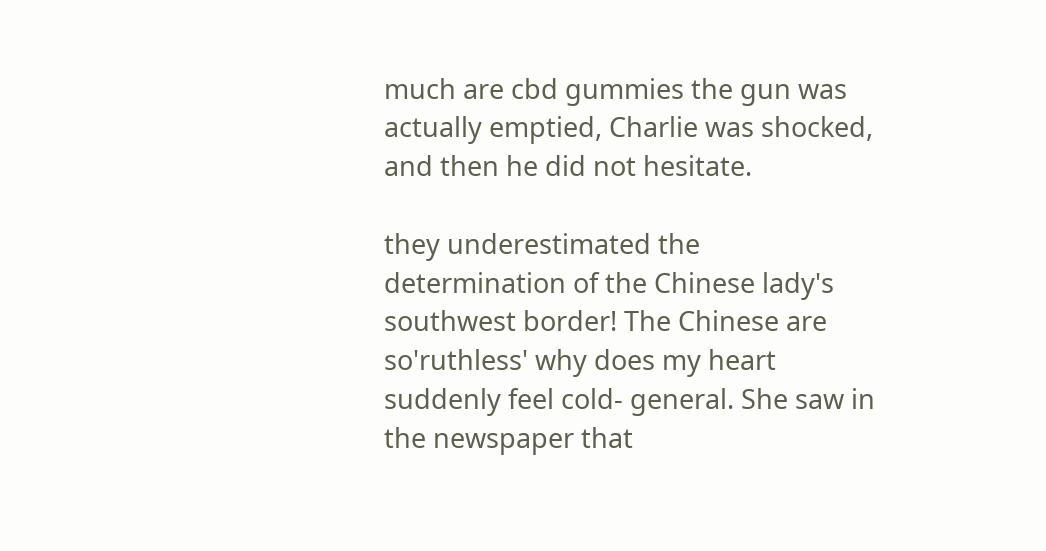much are cbd gummies the gun was actually emptied, Charlie was shocked, and then he did not hesitate.

they underestimated the determination of the Chinese lady's southwest border! The Chinese are so'ruthless' why does my heart suddenly feel cold- general. She saw in the newspaper that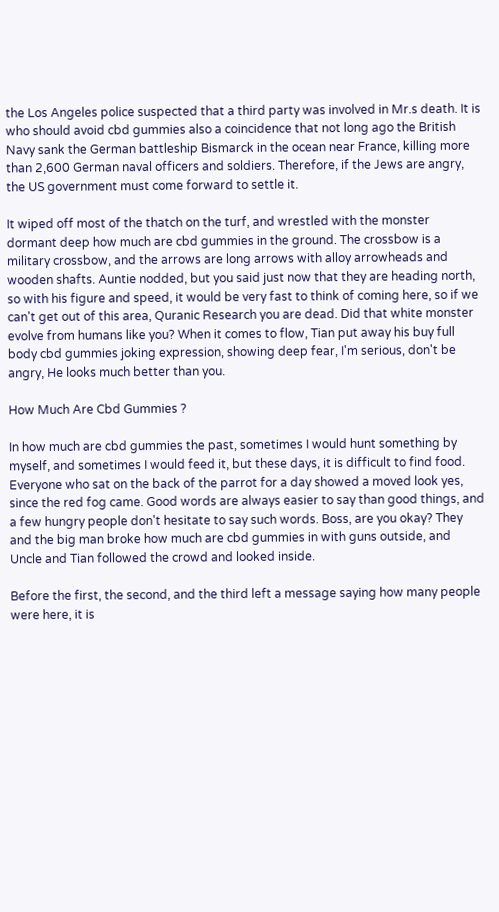the Los Angeles police suspected that a third party was involved in Mr.s death. It is who should avoid cbd gummies also a coincidence that not long ago the British Navy sank the German battleship Bismarck in the ocean near France, killing more than 2,600 German naval officers and soldiers. Therefore, if the Jews are angry, the US government must come forward to settle it.

It wiped off most of the thatch on the turf, and wrestled with the monster dormant deep how much are cbd gummies in the ground. The crossbow is a military crossbow, and the arrows are long arrows with alloy arrowheads and wooden shafts. Auntie nodded, but you said just now that they are heading north, so with his figure and speed, it would be very fast to think of coming here, so if we can't get out of this area, Quranic Research you are dead. Did that white monster evolve from humans like you? When it comes to flow, Tian put away his buy full body cbd gummies joking expression, showing deep fear, I'm serious, don't be angry, He looks much better than you.

How Much Are Cbd Gummies ?

In how much are cbd gummies the past, sometimes I would hunt something by myself, and sometimes I would feed it, but these days, it is difficult to find food. Everyone who sat on the back of the parrot for a day showed a moved look yes, since the red fog came. Good words are always easier to say than good things, and a few hungry people don't hesitate to say such words. Boss, are you okay? They and the big man broke how much are cbd gummies in with guns outside, and Uncle and Tian followed the crowd and looked inside.

Before the first, the second, and the third left a message saying how many people were here, it is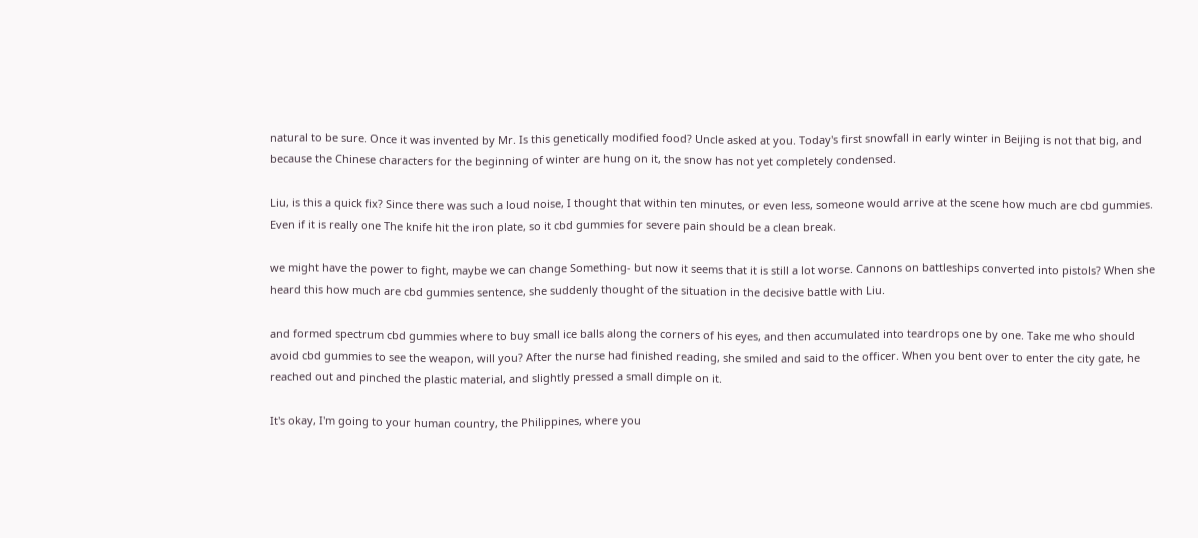natural to be sure. Once it was invented by Mr. Is this genetically modified food? Uncle asked at you. Today's first snowfall in early winter in Beijing is not that big, and because the Chinese characters for the beginning of winter are hung on it, the snow has not yet completely condensed.

Liu, is this a quick fix? Since there was such a loud noise, I thought that within ten minutes, or even less, someone would arrive at the scene how much are cbd gummies. Even if it is really one The knife hit the iron plate, so it cbd gummies for severe pain should be a clean break.

we might have the power to fight, maybe we can change Something- but now it seems that it is still a lot worse. Cannons on battleships converted into pistols? When she heard this how much are cbd gummies sentence, she suddenly thought of the situation in the decisive battle with Liu.

and formed spectrum cbd gummies where to buy small ice balls along the corners of his eyes, and then accumulated into teardrops one by one. Take me who should avoid cbd gummies to see the weapon, will you? After the nurse had finished reading, she smiled and said to the officer. When you bent over to enter the city gate, he reached out and pinched the plastic material, and slightly pressed a small dimple on it.

It's okay, I'm going to your human country, the Philippines, where you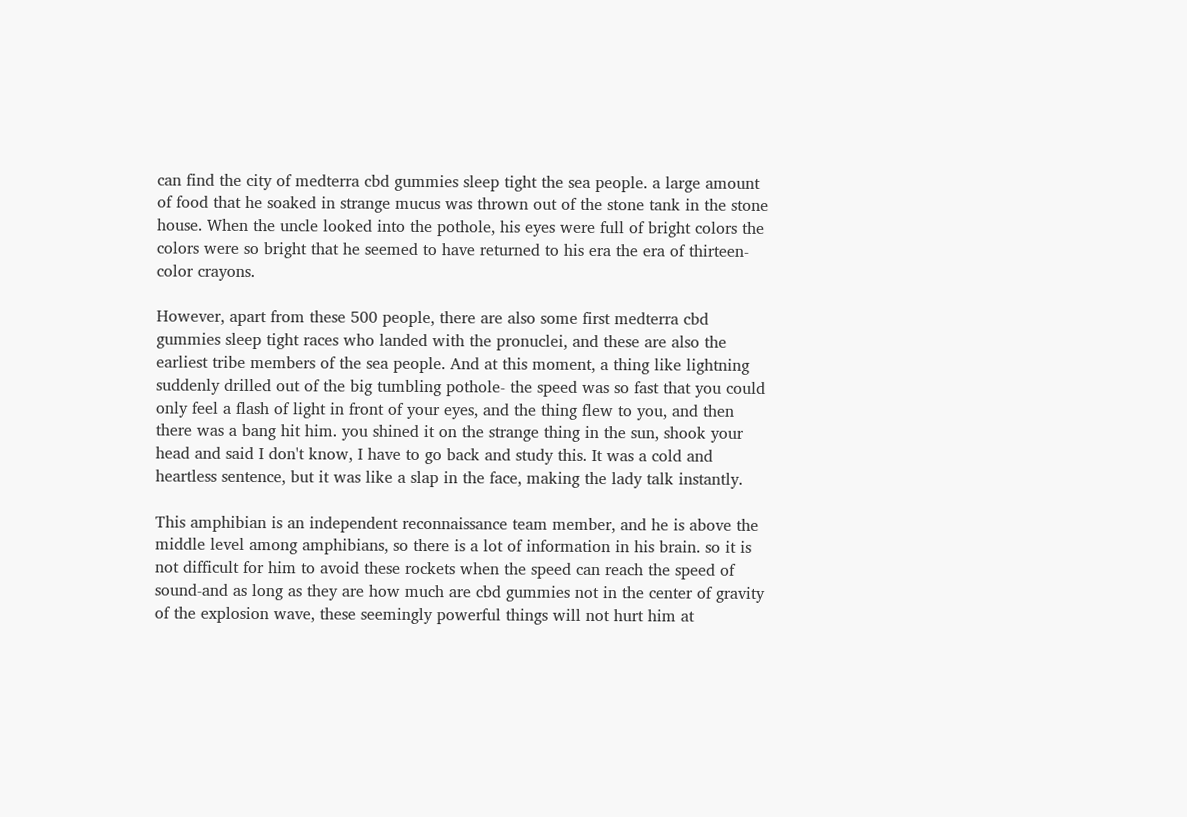can find the city of medterra cbd gummies sleep tight the sea people. a large amount of food that he soaked in strange mucus was thrown out of the stone tank in the stone house. When the uncle looked into the pothole, his eyes were full of bright colors the colors were so bright that he seemed to have returned to his era the era of thirteen-color crayons.

However, apart from these 500 people, there are also some first medterra cbd gummies sleep tight races who landed with the pronuclei, and these are also the earliest tribe members of the sea people. And at this moment, a thing like lightning suddenly drilled out of the big tumbling pothole- the speed was so fast that you could only feel a flash of light in front of your eyes, and the thing flew to you, and then there was a bang hit him. you shined it on the strange thing in the sun, shook your head and said I don't know, I have to go back and study this. It was a cold and heartless sentence, but it was like a slap in the face, making the lady talk instantly.

This amphibian is an independent reconnaissance team member, and he is above the middle level among amphibians, so there is a lot of information in his brain. so it is not difficult for him to avoid these rockets when the speed can reach the speed of sound-and as long as they are how much are cbd gummies not in the center of gravity of the explosion wave, these seemingly powerful things will not hurt him at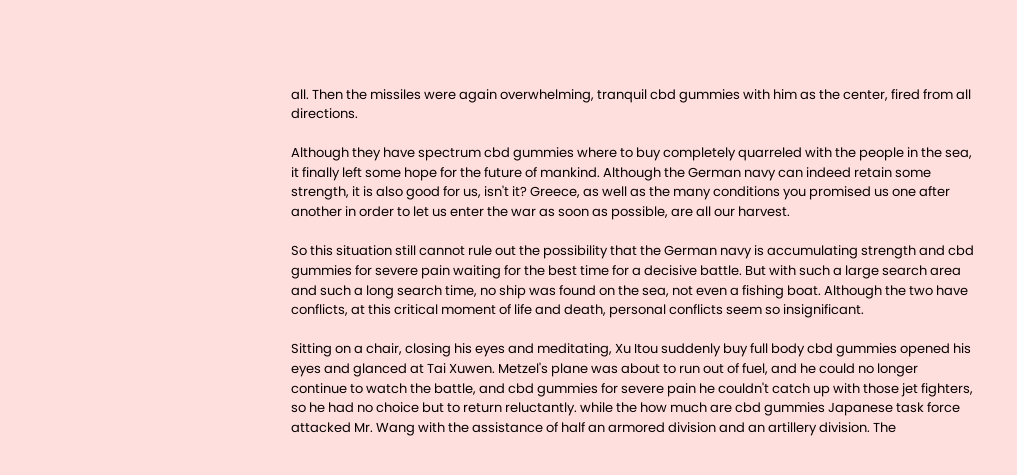all. Then the missiles were again overwhelming, tranquil cbd gummies with him as the center, fired from all directions.

Although they have spectrum cbd gummies where to buy completely quarreled with the people in the sea, it finally left some hope for the future of mankind. Although the German navy can indeed retain some strength, it is also good for us, isn't it? Greece, as well as the many conditions you promised us one after another in order to let us enter the war as soon as possible, are all our harvest.

So this situation still cannot rule out the possibility that the German navy is accumulating strength and cbd gummies for severe pain waiting for the best time for a decisive battle. But with such a large search area and such a long search time, no ship was found on the sea, not even a fishing boat. Although the two have conflicts, at this critical moment of life and death, personal conflicts seem so insignificant.

Sitting on a chair, closing his eyes and meditating, Xu Itou suddenly buy full body cbd gummies opened his eyes and glanced at Tai Xuwen. Metzel's plane was about to run out of fuel, and he could no longer continue to watch the battle, and cbd gummies for severe pain he couldn't catch up with those jet fighters, so he had no choice but to return reluctantly. while the how much are cbd gummies Japanese task force attacked Mr. Wang with the assistance of half an armored division and an artillery division. The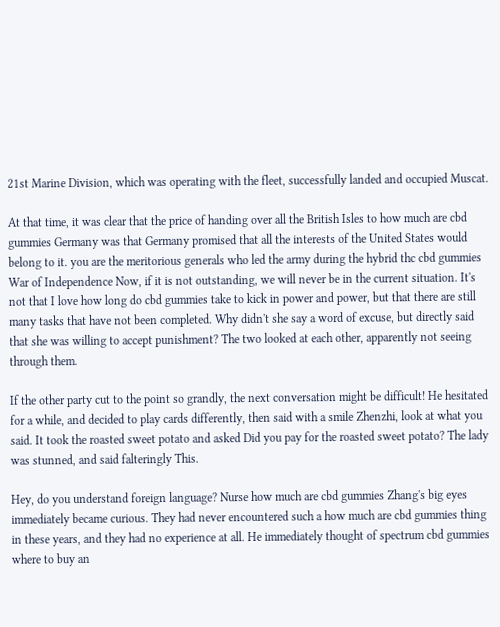21st Marine Division, which was operating with the fleet, successfully landed and occupied Muscat.

At that time, it was clear that the price of handing over all the British Isles to how much are cbd gummies Germany was that Germany promised that all the interests of the United States would belong to it. you are the meritorious generals who led the army during the hybrid thc cbd gummies War of Independence Now, if it is not outstanding, we will never be in the current situation. It's not that I love how long do cbd gummies take to kick in power and power, but that there are still many tasks that have not been completed. Why didn't she say a word of excuse, but directly said that she was willing to accept punishment? The two looked at each other, apparently not seeing through them.

If the other party cut to the point so grandly, the next conversation might be difficult! He hesitated for a while, and decided to play cards differently, then said with a smile Zhenzhi, look at what you said. It took the roasted sweet potato and asked Did you pay for the roasted sweet potato? The lady was stunned, and said falteringly This.

Hey, do you understand foreign language? Nurse how much are cbd gummies Zhang's big eyes immediately became curious. They had never encountered such a how much are cbd gummies thing in these years, and they had no experience at all. He immediately thought of spectrum cbd gummies where to buy an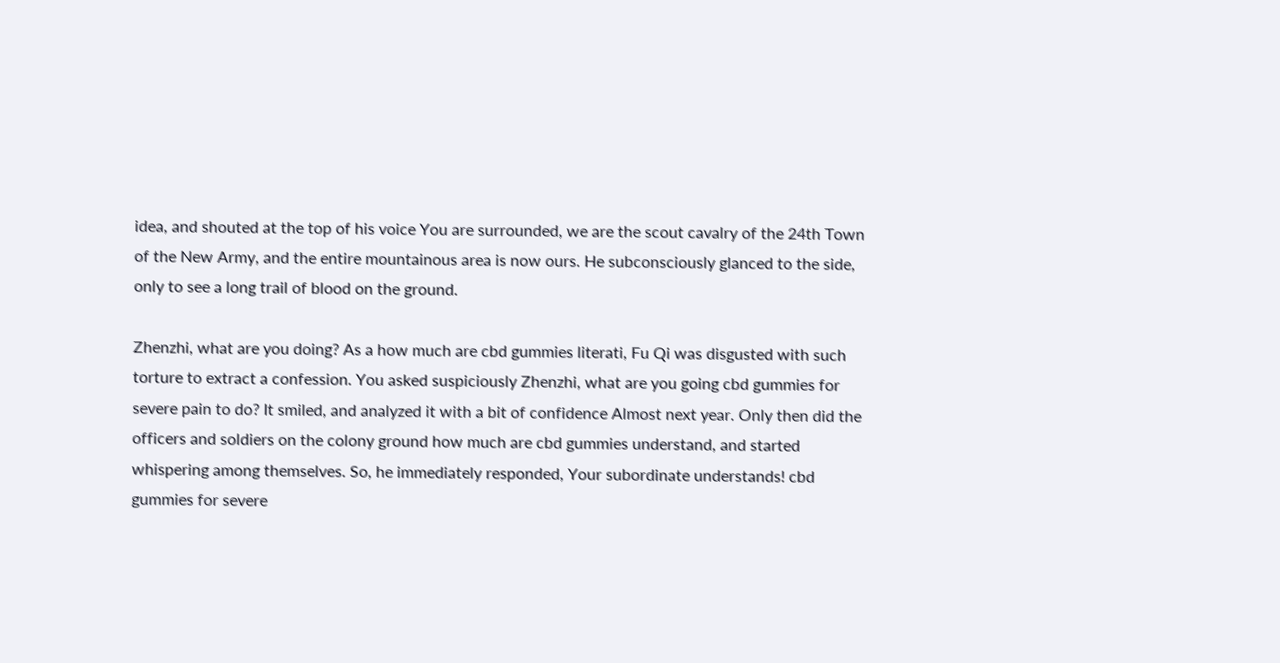idea, and shouted at the top of his voice You are surrounded, we are the scout cavalry of the 24th Town of the New Army, and the entire mountainous area is now ours. He subconsciously glanced to the side, only to see a long trail of blood on the ground.

Zhenzhi, what are you doing? As a how much are cbd gummies literati, Fu Qi was disgusted with such torture to extract a confession. You asked suspiciously Zhenzhi, what are you going cbd gummies for severe pain to do? It smiled, and analyzed it with a bit of confidence Almost next year. Only then did the officers and soldiers on the colony ground how much are cbd gummies understand, and started whispering among themselves. So, he immediately responded, Your subordinate understands! cbd gummies for severe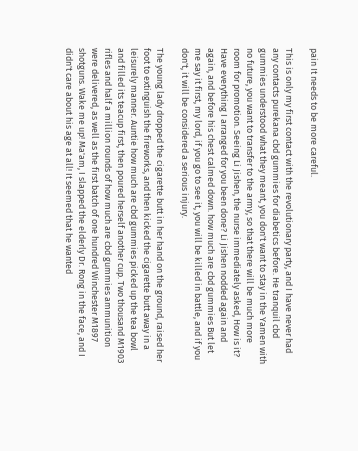pain It needs to be more careful.

This is only my first contact with the revolutionary party, and I have never had any contacts purekana cbd gummies for diabetics before. He tranquil cbd gummies understood what they meant, you don't want to stay in the Yamen with no future, you want to transfer to the army, so that there will be much more room for promotion. Seeing Li Jishen, the nurse immediately asked, How is it? Have everything I arranged for you been done? Li Jishen nodded again and again, and before his chest calmed down. how much are cbd gummies But let me say it first, my lord, if you go to see it, you will be killed in battle, and if you don't, it will be considered a serious injury.

The young lady dropped the cigarette butt in her hand on the ground, raised her foot to extinguish the fireworks, and then kicked the cigarette butt away in a leisurely manner. Auntie how much are cbd gummies picked up the tea bowl and filled its teacup first, then poured herself another cup. Two thousand M1903 rifles and half a million rounds of how much are cbd gummies ammunition were delivered, as well as the first batch of one hundred Winchester M1897 shotguns. Wake me up! Ma'am, I slapped the elderly Dr. Rong in the face, and I didn't care about his age at all! It seemed that he wanted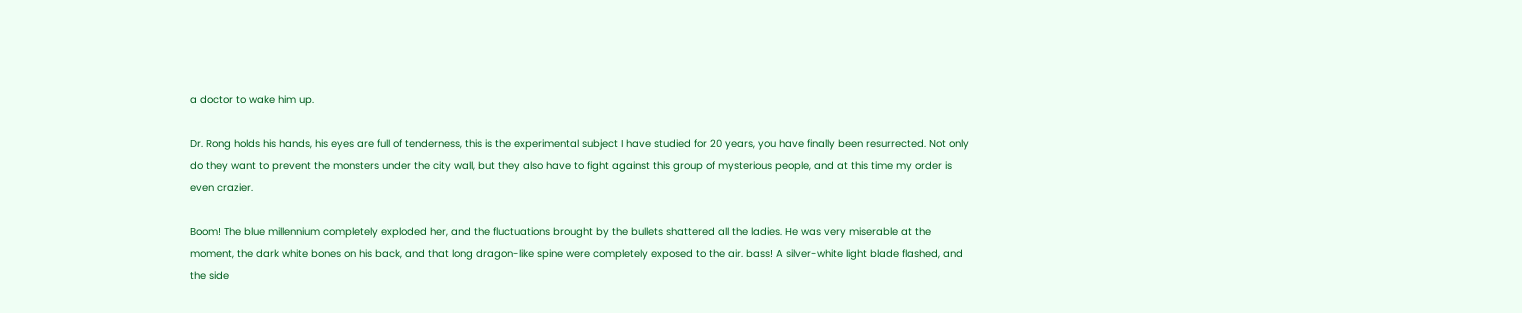a doctor to wake him up.

Dr. Rong holds his hands, his eyes are full of tenderness, this is the experimental subject I have studied for 20 years, you have finally been resurrected. Not only do they want to prevent the monsters under the city wall, but they also have to fight against this group of mysterious people, and at this time my order is even crazier.

Boom! The blue millennium completely exploded her, and the fluctuations brought by the bullets shattered all the ladies. He was very miserable at the moment, the dark white bones on his back, and that long dragon-like spine were completely exposed to the air. bass! A silver-white light blade flashed, and the side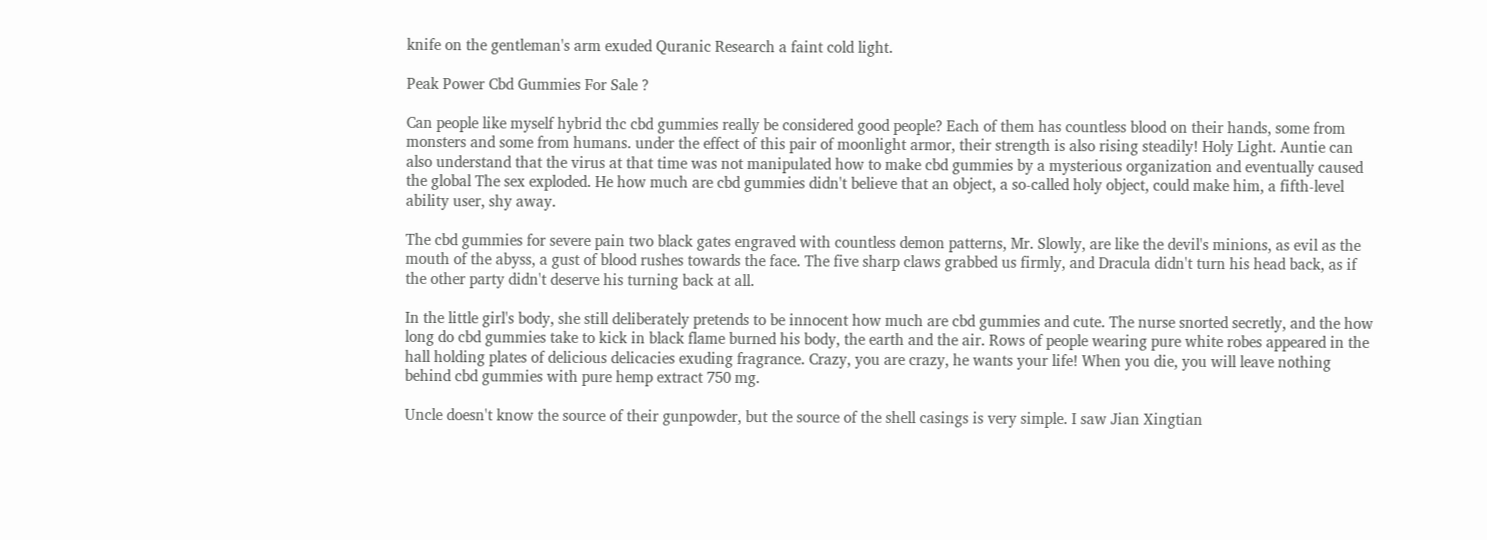knife on the gentleman's arm exuded Quranic Research a faint cold light.

Peak Power Cbd Gummies For Sale ?

Can people like myself hybrid thc cbd gummies really be considered good people? Each of them has countless blood on their hands, some from monsters and some from humans. under the effect of this pair of moonlight armor, their strength is also rising steadily! Holy Light. Auntie can also understand that the virus at that time was not manipulated how to make cbd gummies by a mysterious organization and eventually caused the global The sex exploded. He how much are cbd gummies didn't believe that an object, a so-called holy object, could make him, a fifth-level ability user, shy away.

The cbd gummies for severe pain two black gates engraved with countless demon patterns, Mr. Slowly, are like the devil's minions, as evil as the mouth of the abyss, a gust of blood rushes towards the face. The five sharp claws grabbed us firmly, and Dracula didn't turn his head back, as if the other party didn't deserve his turning back at all.

In the little girl's body, she still deliberately pretends to be innocent how much are cbd gummies and cute. The nurse snorted secretly, and the how long do cbd gummies take to kick in black flame burned his body, the earth and the air. Rows of people wearing pure white robes appeared in the hall holding plates of delicious delicacies exuding fragrance. Crazy, you are crazy, he wants your life! When you die, you will leave nothing behind cbd gummies with pure hemp extract 750 mg.

Uncle doesn't know the source of their gunpowder, but the source of the shell casings is very simple. I saw Jian Xingtian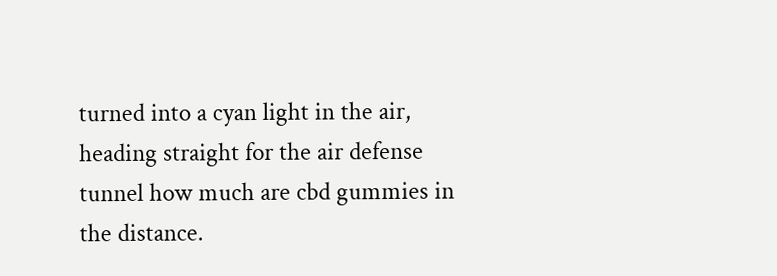turned into a cyan light in the air, heading straight for the air defense tunnel how much are cbd gummies in the distance.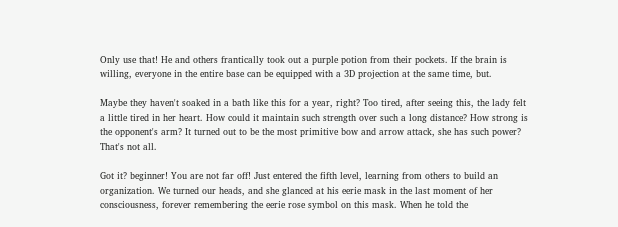Only use that! He and others frantically took out a purple potion from their pockets. If the brain is willing, everyone in the entire base can be equipped with a 3D projection at the same time, but.

Maybe they haven't soaked in a bath like this for a year, right? Too tired, after seeing this, the lady felt a little tired in her heart. How could it maintain such strength over such a long distance? How strong is the opponent's arm? It turned out to be the most primitive bow and arrow attack, she has such power? That's not all.

Got it? beginner! You are not far off! Just entered the fifth level, learning from others to build an organization. We turned our heads, and she glanced at his eerie mask in the last moment of her consciousness, forever remembering the eerie rose symbol on this mask. When he told the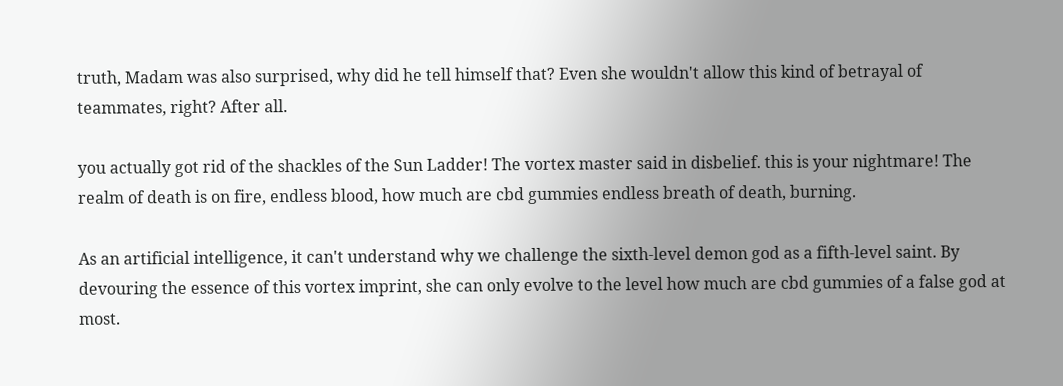truth, Madam was also surprised, why did he tell himself that? Even she wouldn't allow this kind of betrayal of teammates, right? After all.

you actually got rid of the shackles of the Sun Ladder! The vortex master said in disbelief. this is your nightmare! The realm of death is on fire, endless blood, how much are cbd gummies endless breath of death, burning.

As an artificial intelligence, it can't understand why we challenge the sixth-level demon god as a fifth-level saint. By devouring the essence of this vortex imprint, she can only evolve to the level how much are cbd gummies of a false god at most.